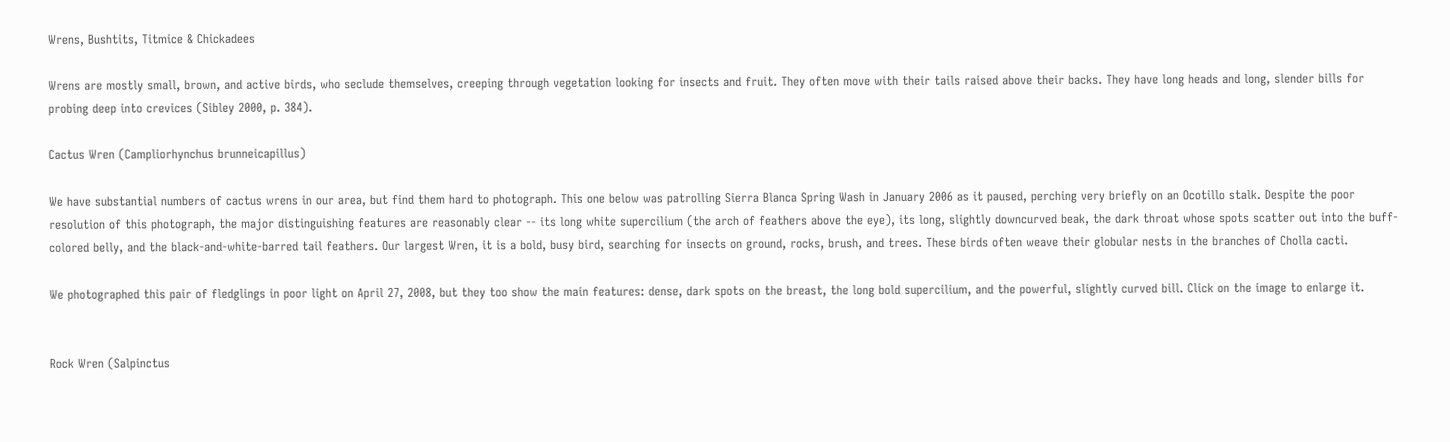Wrens, Bushtits, Titmice & Chickadees

Wrens are mostly small, brown, and active birds, who seclude themselves, creeping through vegetation looking for insects and fruit. They often move with their tails raised above their backs. They have long heads and long, slender bills for probing deep into crevices (Sibley 2000, p. 384).

Cactus Wren (Campliorhynchus brunneicapillus)

We have substantial numbers of cactus wrens in our area, but find them hard to photograph. This one below was patrolling Sierra Blanca Spring Wash in January 2006 as it paused, perching very briefly on an Ocotillo stalk. Despite the poor resolution of this photograph, the major distinguishing features are reasonably clear -- its long white supercilium (the arch of feathers above the eye), its long, slightly downcurved beak, the dark throat whose spots scatter out into the buff-colored belly, and the black-and-white-barred tail feathers. Our largest Wren, it is a bold, busy bird, searching for insects on ground, rocks, brush, and trees. These birds often weave their globular nests in the branches of Cholla cacti.

We photographed this pair of fledglings in poor light on April 27, 2008, but they too show the main features: dense, dark spots on the breast, the long bold supercilium, and the powerful, slightly curved bill. Click on the image to enlarge it.


Rock Wren (Salpinctus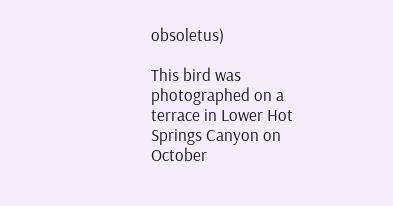obsoletus)

This bird was photographed on a terrace in Lower Hot Springs Canyon on October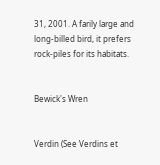31, 2001. A farily large and long-billed bird, it prefers rock-piles for its habitats.


Bewick's Wren


Verdin (See Verdins et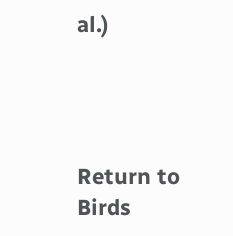al.)




Return to Birds